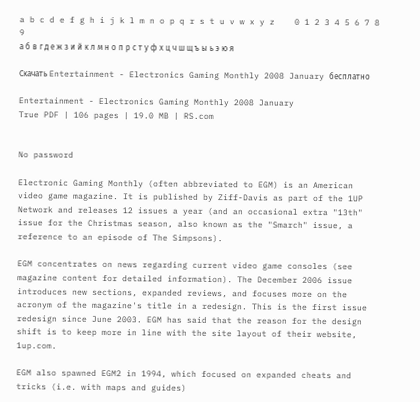a b c d e f g h i j k l m n o p q r s t u v w x y z    0 1 2 3 4 5 6 7 8 9
а б в г д е ж з и й к л м н о п р с т у ф х ц ч ш щ ъ ы ь э ю я

Скачать Entertainment - Electronics Gaming Monthly 2008 January бесплатно

Entertainment - Electronics Gaming Monthly 2008 January
True PDF | 106 pages | 19.0 MB | RS.com


No password

Electronic Gaming Monthly (often abbreviated to EGM) is an American video game magazine. It is published by Ziff-Davis as part of the 1UP Network and releases 12 issues a year (and an occasional extra "13th" issue for the Christmas season, also known as the "Smarch" issue, a reference to an episode of The Simpsons).

EGM concentrates on news regarding current video game consoles (see magazine content for detailed information). The December 2006 issue introduces new sections, expanded reviews, and focuses more on the acronym of the magazine's title in a redesign. This is the first issue redesign since June 2003. EGM has said that the reason for the design shift is to keep more in line with the site layout of their website, 1up.com.

EGM also spawned EGM2 in 1994, which focused on expanded cheats and tricks (i.e. with maps and guides)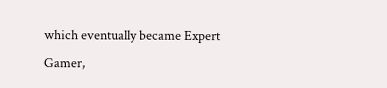which eventually became Expert Gamer,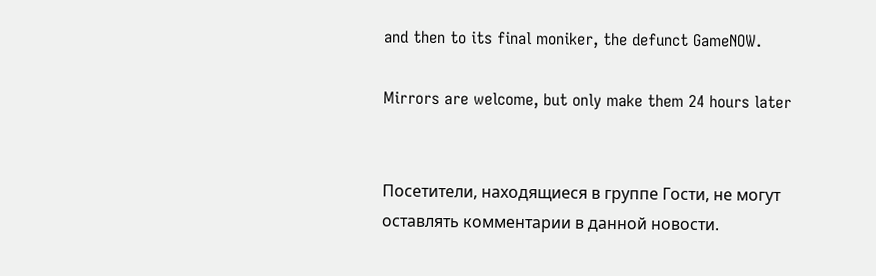and then to its final moniker, the defunct GameNOW.

Mirrors are welcome, but only make them 24 hours later


Посетители, находящиеся в группе Гости, не могут оставлять комментарии в данной новости.